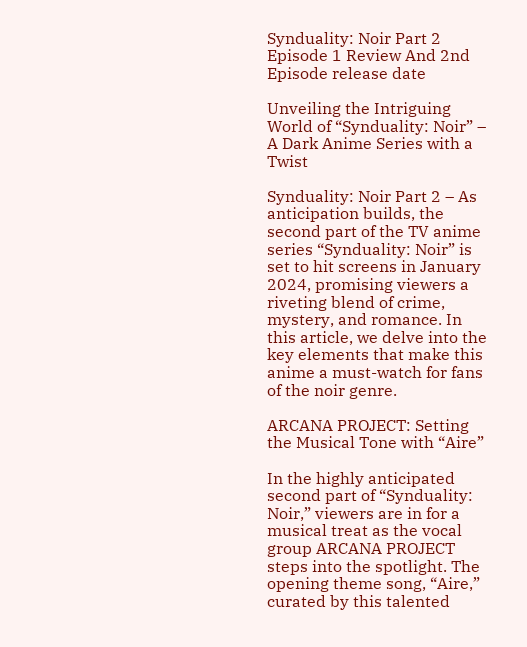Synduality: Noir Part 2 Episode 1 Review And 2nd Episode release date

Unveiling the Intriguing World of “Synduality: Noir” – A Dark Anime Series with a Twist

Synduality: Noir Part 2 – As anticipation builds, the second part of the TV anime series “Synduality: Noir” is set to hit screens in January 2024, promising viewers a riveting blend of crime, mystery, and romance. In this article, we delve into the key elements that make this anime a must-watch for fans of the noir genre.

ARCANA PROJECT: Setting the Musical Tone with “Aire”

In the highly anticipated second part of “Synduality: Noir,” viewers are in for a musical treat as the vocal group ARCANA PROJECT steps into the spotlight. The opening theme song, “Aire,” curated by this talented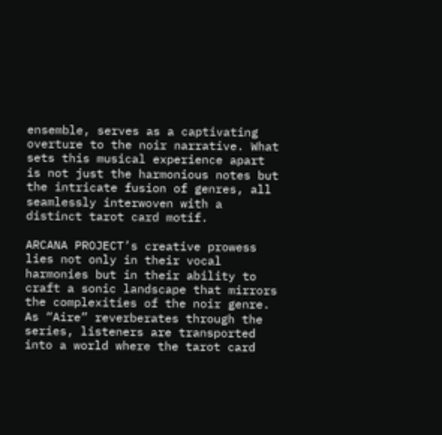ensemble, serves as a captivating overture to the noir narrative. What sets this musical experience apart is not just the harmonious notes but the intricate fusion of genres, all seamlessly interwoven with a distinct tarot card motif.

ARCANA PROJECT’s creative prowess lies not only in their vocal harmonies but in their ability to craft a sonic landscape that mirrors the complexities of the noir genre. As “Aire” reverberates through the series, listeners are transported into a world where the tarot card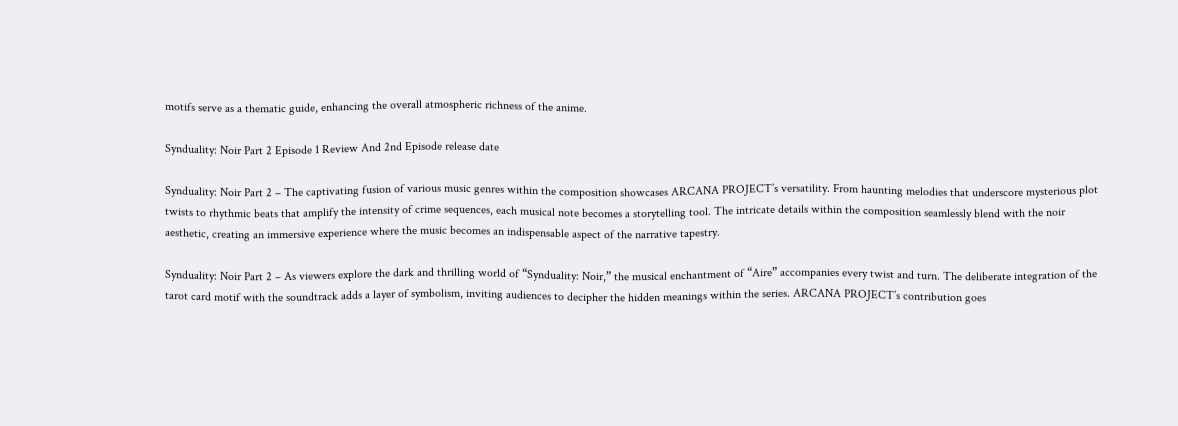motifs serve as a thematic guide, enhancing the overall atmospheric richness of the anime.

Synduality: Noir Part 2 Episode 1 Review And 2nd Episode release date

Synduality: Noir Part 2 – The captivating fusion of various music genres within the composition showcases ARCANA PROJECT’s versatility. From haunting melodies that underscore mysterious plot twists to rhythmic beats that amplify the intensity of crime sequences, each musical note becomes a storytelling tool. The intricate details within the composition seamlessly blend with the noir aesthetic, creating an immersive experience where the music becomes an indispensable aspect of the narrative tapestry.

Synduality: Noir Part 2 – As viewers explore the dark and thrilling world of “Synduality: Noir,” the musical enchantment of “Aire” accompanies every twist and turn. The deliberate integration of the tarot card motif with the soundtrack adds a layer of symbolism, inviting audiences to decipher the hidden meanings within the series. ARCANA PROJECT’s contribution goes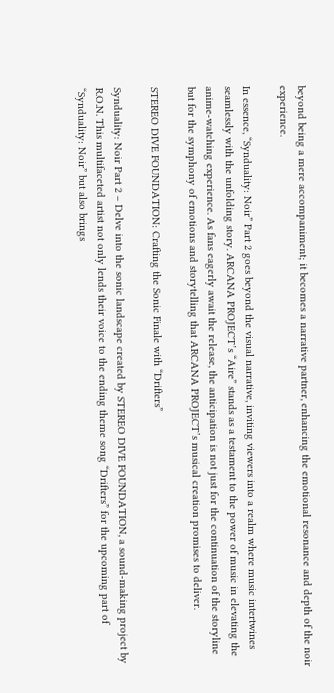beyond being a mere accompaniment; it becomes a narrative partner, enhancing the emotional resonance and depth of the noir experience.

In essence, “Synduality: Noir” Part 2 goes beyond the visual narrative, inviting viewers into a realm where music intertwines seamlessly with the unfolding story. ARCANA PROJECT’s “Aire” stands as a testament to the power of music in elevating the anime-watching experience. As fans eagerly await the release, the anticipation is not just for the continuation of the storyline but for the symphony of emotions and storytelling that ARCANA PROJECT’s musical creation promises to deliver.

STEREO DIVE FOUNDATION: Crafting the Sonic Finale with “Drifters”

Synduality: Noir Part 2 – Delve into the sonic landscape created by STEREO DIVE FOUNDATION, a sound-making project by R.O.N. This multifaceted artist not only lends their voice to the ending theme song “Drifters” for the upcoming part of “Synduality: Noir” but also brings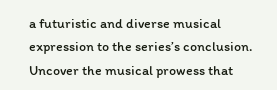a futuristic and diverse musical expression to the series’s conclusion. Uncover the musical prowess that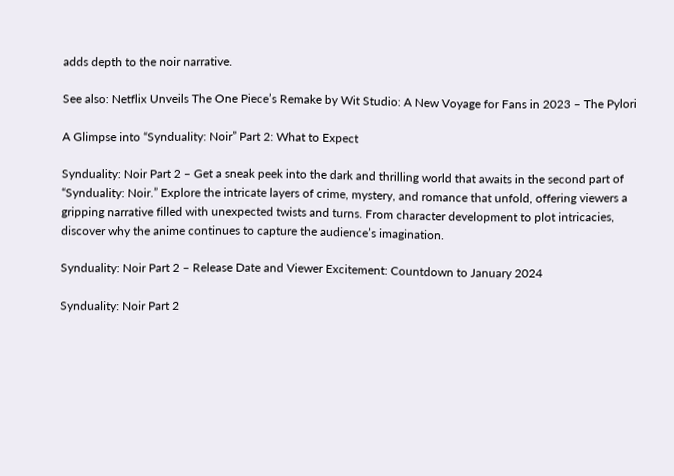adds depth to the noir narrative.

See also: Netflix Unveils The One Piece’s Remake by Wit Studio: A New Voyage for Fans in 2023 – The Pylori

A Glimpse into “Synduality: Noir” Part 2: What to Expect

Synduality: Noir Part 2 – Get a sneak peek into the dark and thrilling world that awaits in the second part of “Synduality: Noir.” Explore the intricate layers of crime, mystery, and romance that unfold, offering viewers a gripping narrative filled with unexpected twists and turns. From character development to plot intricacies, discover why the anime continues to capture the audience’s imagination.

Synduality: Noir Part 2 – Release Date and Viewer Excitement: Countdown to January 2024

Synduality: Noir Part 2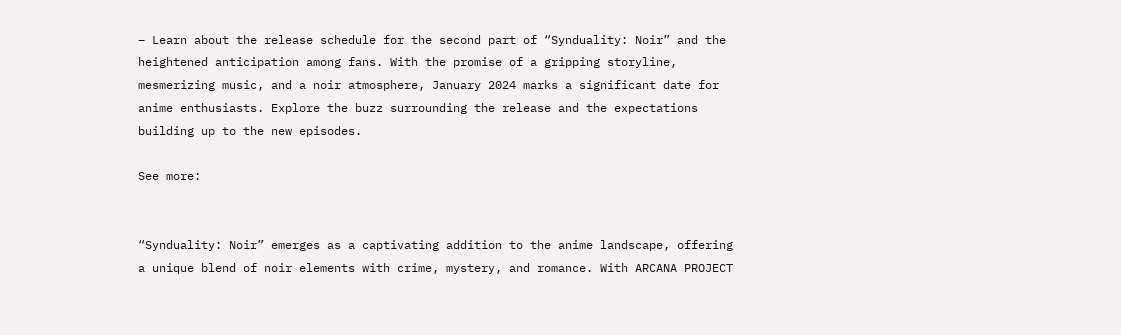– Learn about the release schedule for the second part of “Synduality: Noir” and the heightened anticipation among fans. With the promise of a gripping storyline, mesmerizing music, and a noir atmosphere, January 2024 marks a significant date for anime enthusiasts. Explore the buzz surrounding the release and the expectations building up to the new episodes.

See more:


“Synduality: Noir” emerges as a captivating addition to the anime landscape, offering a unique blend of noir elements with crime, mystery, and romance. With ARCANA PROJECT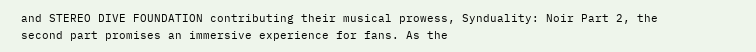and STEREO DIVE FOUNDATION contributing their musical prowess, Synduality: Noir Part 2, the second part promises an immersive experience for fans. As the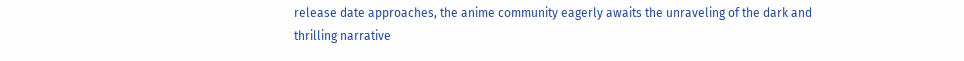release date approaches, the anime community eagerly awaits the unraveling of the dark and thrilling narrative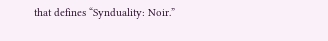that defines “Synduality: Noir.”